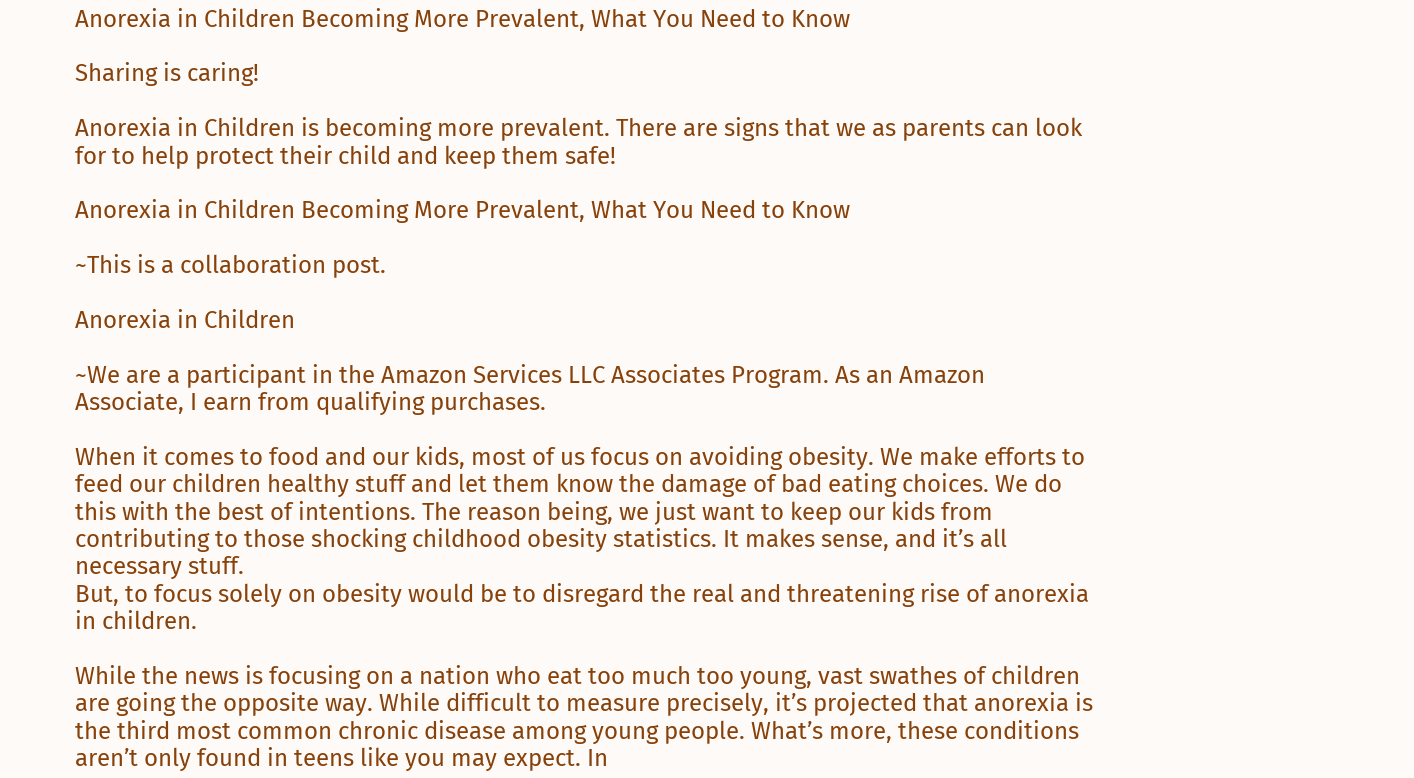Anorexia in Children Becoming More Prevalent, What You Need to Know

Sharing is caring!

Anorexia in Children is becoming more prevalent. There are signs that we as parents can look for to help protect their child and keep them safe!

Anorexia in Children Becoming More Prevalent, What You Need to Know

~This is a collaboration post.

Anorexia in Children

~We are a participant in the Amazon Services LLC Associates Program. As an Amazon Associate, I earn from qualifying purchases.

When it comes to food and our kids, most of us focus on avoiding obesity. We make efforts to feed our children healthy stuff and let them know the damage of bad eating choices. We do this with the best of intentions. The reason being, we just want to keep our kids from contributing to those shocking childhood obesity statistics. It makes sense, and it’s all necessary stuff.
But, to focus solely on obesity would be to disregard the real and threatening rise of anorexia in children.

While the news is focusing on a nation who eat too much too young, vast swathes of children are going the opposite way. While difficult to measure precisely, it’s projected that anorexia is the third most common chronic disease among young people. What’s more, these conditions aren’t only found in teens like you may expect. In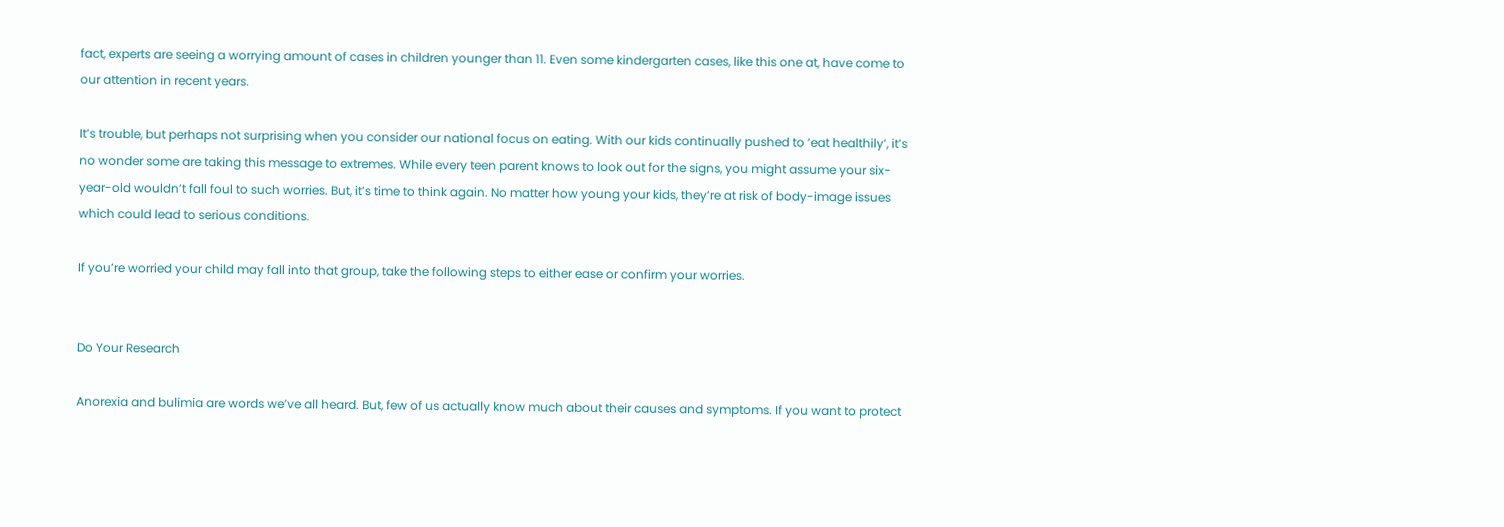fact, experts are seeing a worrying amount of cases in children younger than 11. Even some kindergarten cases, like this one at, have come to our attention in recent years.

It’s trouble, but perhaps not surprising when you consider our national focus on eating. With our kids continually pushed to ‘eat healthily’, it’s no wonder some are taking this message to extremes. While every teen parent knows to look out for the signs, you might assume your six-year-old wouldn’t fall foul to such worries. But, it’s time to think again. No matter how young your kids, they’re at risk of body-image issues which could lead to serious conditions.

If you’re worried your child may fall into that group, take the following steps to either ease or confirm your worries.


Do Your Research

Anorexia and bulimia are words we’ve all heard. But, few of us actually know much about their causes and symptoms. If you want to protect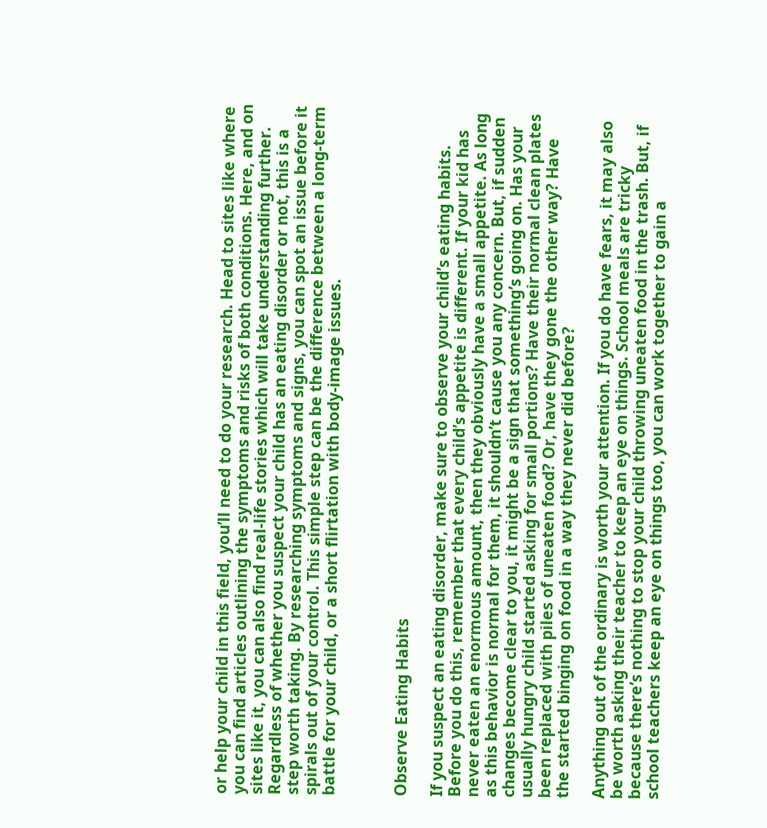or help your child in this field, you’ll need to do your research. Head to sites like where you can find articles outlining the symptoms and risks of both conditions. Here, and on sites like it, you can also find real-life stories which will take understanding further. Regardless of whether you suspect your child has an eating disorder or not, this is a step worth taking. By researching symptoms and signs, you can spot an issue before it spirals out of your control. This simple step can be the difference between a long-term battle for your child, or a short flirtation with body-image issues.



Observe Eating Habits

If you suspect an eating disorder, make sure to observe your child’s eating habits. Before you do this, remember that every child’s appetite is different. If your kid has never eaten an enormous amount, then they obviously have a small appetite. As long as this behavior is normal for them, it shouldn’t cause you any concern. But, if sudden changes become clear to you, it might be a sign that something’s going on. Has your usually hungry child started asking for small portions? Have their normal clean plates been replaced with piles of uneaten food? Or, have they gone the other way? Have the started binging on food in a way they never did before?

Anything out of the ordinary is worth your attention. If you do have fears, it may also be worth asking their teacher to keep an eye on things. School meals are tricky because there’s nothing to stop your child throwing uneaten food in the trash. But, if school teachers keep an eye on things too, you can work together to gain a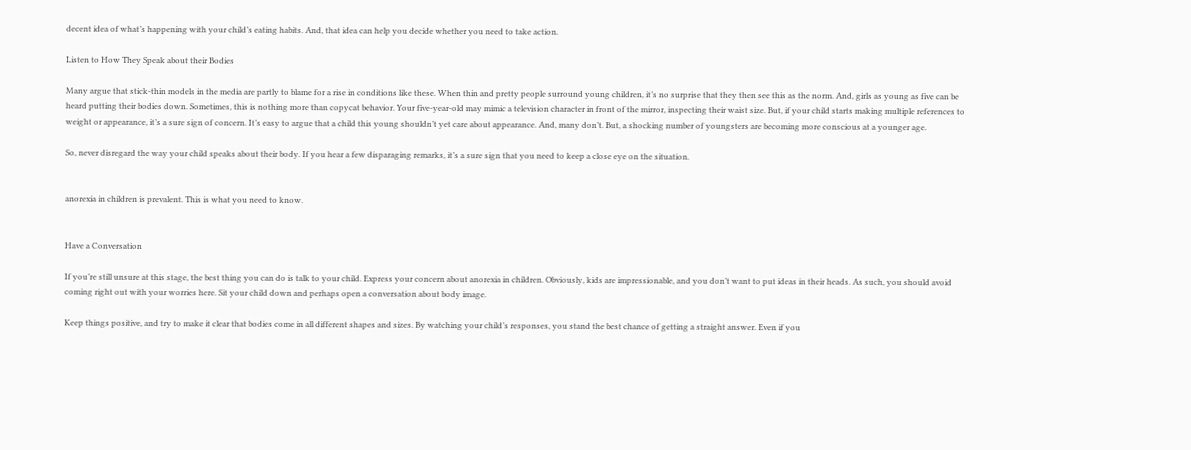decent idea of what’s happening with your child’s eating habits. And, that idea can help you decide whether you need to take action.

Listen to How They Speak about their Bodies

Many argue that stick-thin models in the media are partly to blame for a rise in conditions like these. When thin and pretty people surround young children, it’s no surprise that they then see this as the norm. And, girls as young as five can be heard putting their bodies down. Sometimes, this is nothing more than copycat behavior. Your five-year-old may mimic a television character in front of the mirror, inspecting their waist size. But, if your child starts making multiple references to weight or appearance, it’s a sure sign of concern. It’s easy to argue that a child this young shouldn’t yet care about appearance. And, many don’t. But, a shocking number of youngsters are becoming more conscious at a younger age.

So, never disregard the way your child speaks about their body. If you hear a few disparaging remarks, it’s a sure sign that you need to keep a close eye on the situation.


anorexia in children is prevalent. This is what you need to know.


Have a Conversation

If you’re still unsure at this stage, the best thing you can do is talk to your child. Express your concern about anorexia in children. Obviously, kids are impressionable, and you don’t want to put ideas in their heads. As such, you should avoid coming right out with your worries here. Sit your child down and perhaps open a conversation about body image.

Keep things positive, and try to make it clear that bodies come in all different shapes and sizes. By watching your child’s responses, you stand the best chance of getting a straight answer. Even if you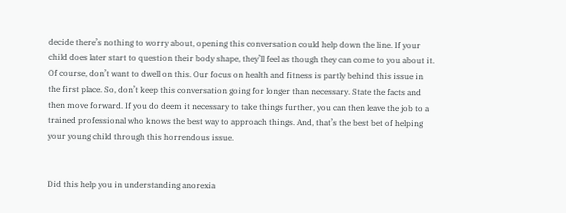decide there’s nothing to worry about, opening this conversation could help down the line. If your child does later start to question their body shape, they’ll feel as though they can come to you about it. Of course, don’t want to dwell on this. Our focus on health and fitness is partly behind this issue in the first place. So, don’t keep this conversation going for longer than necessary. State the facts and then move forward. If you do deem it necessary to take things further, you can then leave the job to a trained professional who knows the best way to approach things. And, that’s the best bet of helping your young child through this horrendous issue.


Did this help you in understanding anorexia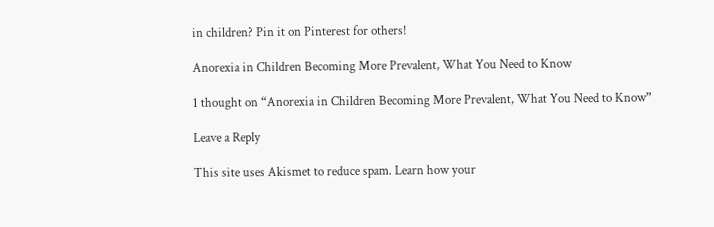in children? Pin it on Pinterest for others!

Anorexia in Children Becoming More Prevalent, What You Need to Know

1 thought on “Anorexia in Children Becoming More Prevalent, What You Need to Know”

Leave a Reply

This site uses Akismet to reduce spam. Learn how your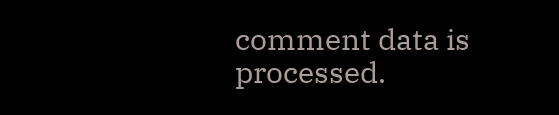comment data is processed.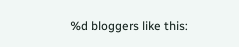%d bloggers like this: